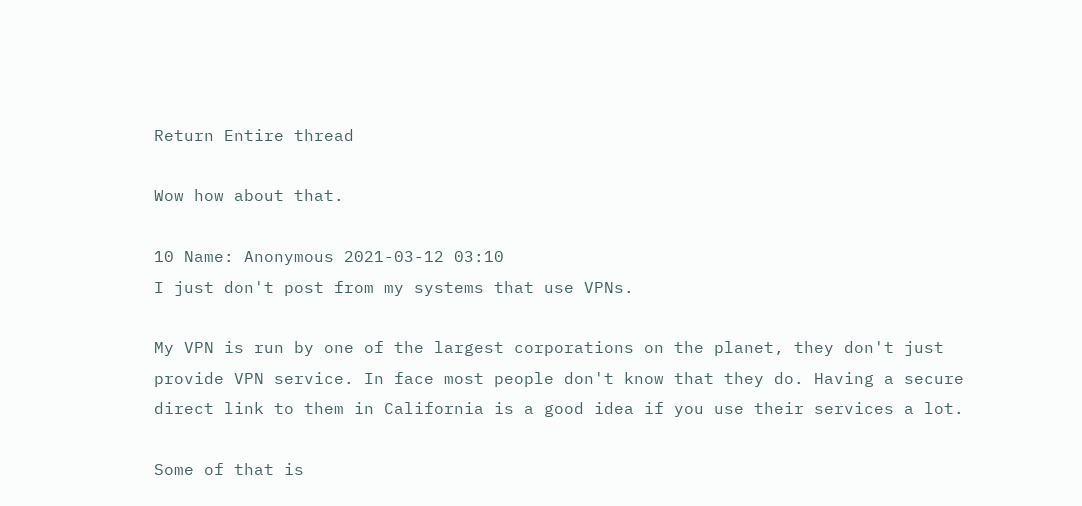Return Entire thread

Wow how about that.

10 Name: Anonymous 2021-03-12 03:10
I just don't post from my systems that use VPNs.

My VPN is run by one of the largest corporations on the planet, they don't just provide VPN service. In face most people don't know that they do. Having a secure direct link to them in California is a good idea if you use their services a lot.

Some of that is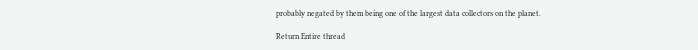probably negated by them being one of the largest data collectors on the planet.

Return Entire thread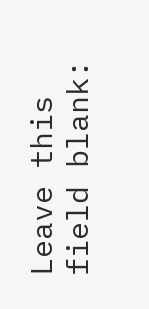Leave this field blank: